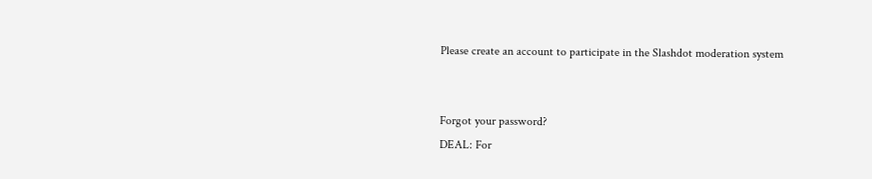Please create an account to participate in the Slashdot moderation system


Forgot your password?
DEAL: For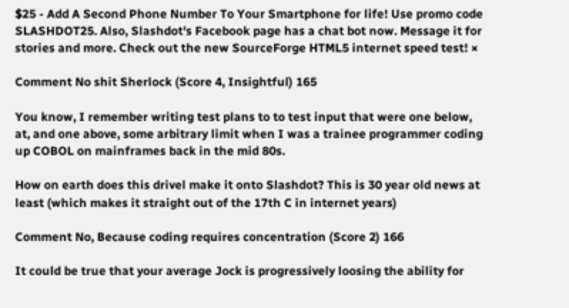$25 - Add A Second Phone Number To Your Smartphone for life! Use promo code SLASHDOT25. Also, Slashdot's Facebook page has a chat bot now. Message it for stories and more. Check out the new SourceForge HTML5 internet speed test! ×

Comment No shit Sherlock (Score 4, Insightful) 165

You know, I remember writing test plans to to test input that were one below, at, and one above, some arbitrary limit when I was a trainee programmer coding up COBOL on mainframes back in the mid 80s.

How on earth does this drivel make it onto Slashdot? This is 30 year old news at least (which makes it straight out of the 17th C in internet years)

Comment No, Because coding requires concentration (Score 2) 166

It could be true that your average Jock is progressively loosing the ability for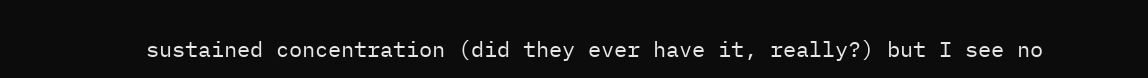sustained concentration (did they ever have it, really?) but I see no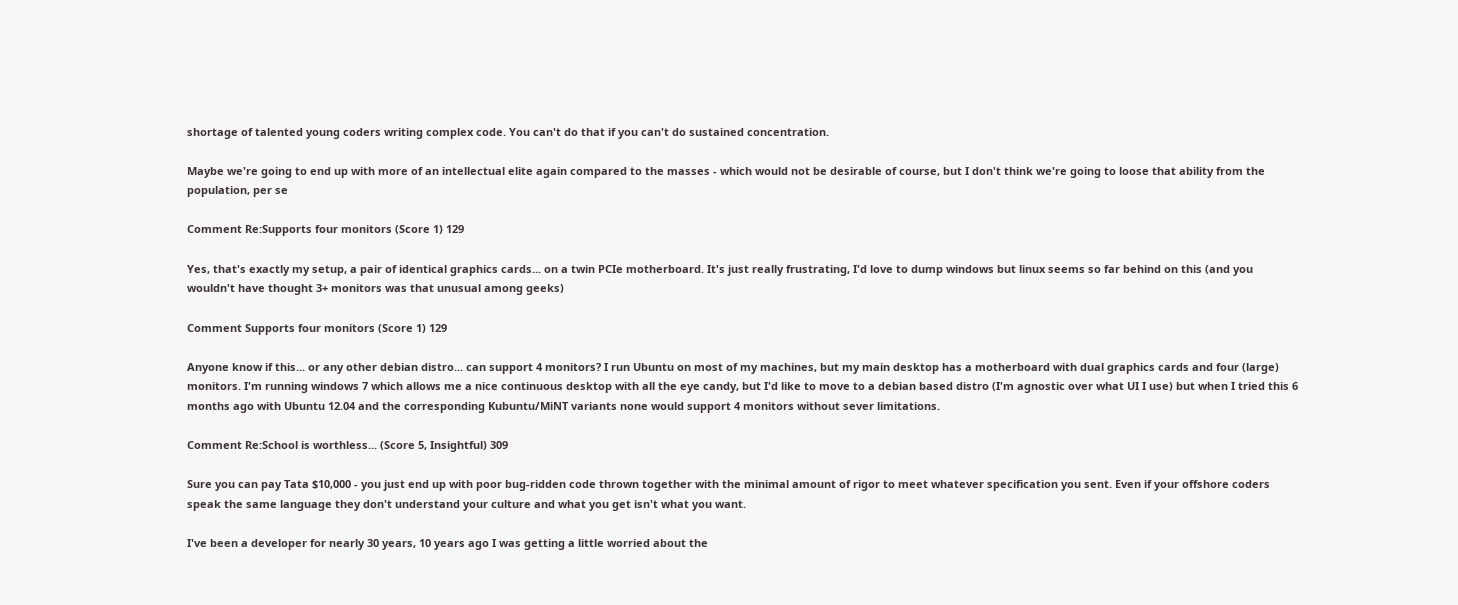shortage of talented young coders writing complex code. You can't do that if you can't do sustained concentration.

Maybe we're going to end up with more of an intellectual elite again compared to the masses - which would not be desirable of course, but I don't think we're going to loose that ability from the population, per se

Comment Re:Supports four monitors (Score 1) 129

Yes, that's exactly my setup, a pair of identical graphics cards... on a twin PCIe motherboard. It's just really frustrating, I'd love to dump windows but linux seems so far behind on this (and you wouldn't have thought 3+ monitors was that unusual among geeks)

Comment Supports four monitors (Score 1) 129

Anyone know if this... or any other debian distro... can support 4 monitors? I run Ubuntu on most of my machines, but my main desktop has a motherboard with dual graphics cards and four (large) monitors. I'm running windows 7 which allows me a nice continuous desktop with all the eye candy, but I'd like to move to a debian based distro (I'm agnostic over what UI I use) but when I tried this 6 months ago with Ubuntu 12.04 and the corresponding Kubuntu/MiNT variants none would support 4 monitors without sever limitations.

Comment Re:School is worthless... (Score 5, Insightful) 309

Sure you can pay Tata $10,000 - you just end up with poor bug-ridden code thrown together with the minimal amount of rigor to meet whatever specification you sent. Even if your offshore coders speak the same language they don't understand your culture and what you get isn't what you want.

I've been a developer for nearly 30 years, 10 years ago I was getting a little worried about the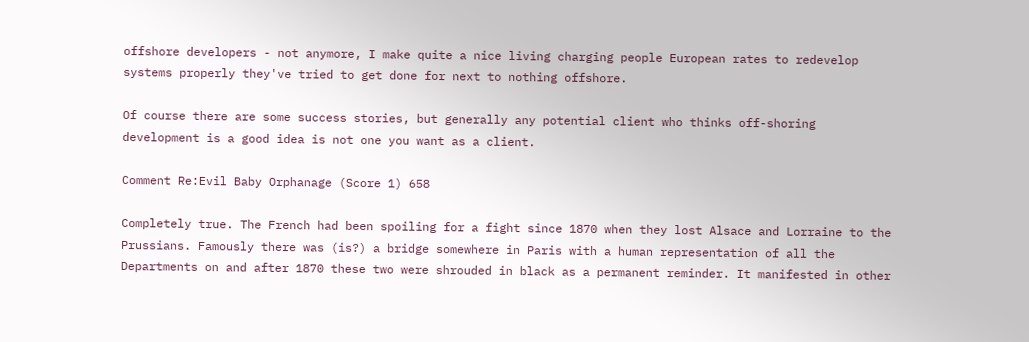offshore developers - not anymore, I make quite a nice living charging people European rates to redevelop systems properly they've tried to get done for next to nothing offshore.

Of course there are some success stories, but generally any potential client who thinks off-shoring development is a good idea is not one you want as a client.

Comment Re:Evil Baby Orphanage (Score 1) 658

Completely true. The French had been spoiling for a fight since 1870 when they lost Alsace and Lorraine to the Prussians. Famously there was (is?) a bridge somewhere in Paris with a human representation of all the Departments on and after 1870 these two were shrouded in black as a permanent reminder. It manifested in other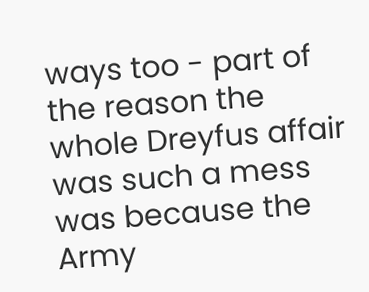ways too - part of the reason the whole Dreyfus affair was such a mess was because the Army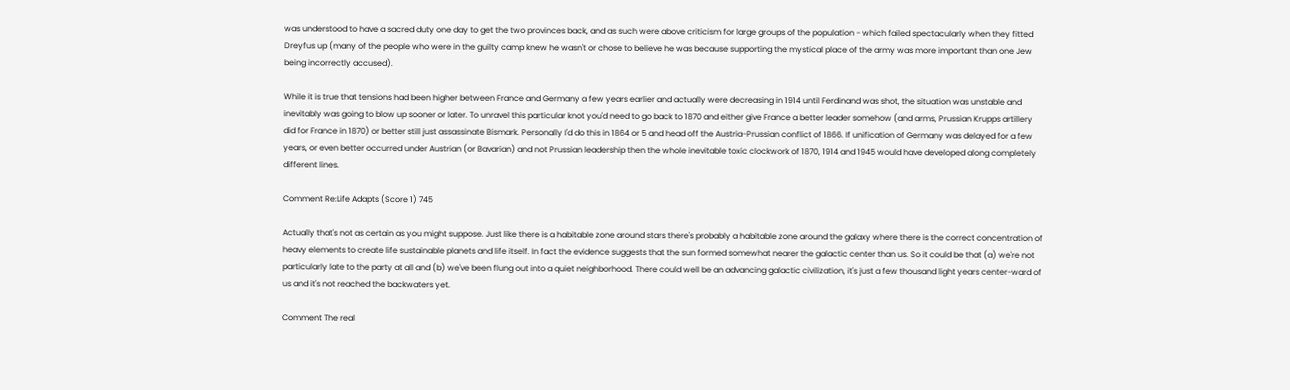was understood to have a sacred duty one day to get the two provinces back, and as such were above criticism for large groups of the population - which failed spectacularly when they fitted Dreyfus up (many of the people who were in the guilty camp knew he wasn't or chose to believe he was because supporting the mystical place of the army was more important than one Jew being incorrectly accused).

While it is true that tensions had been higher between France and Germany a few years earlier and actually were decreasing in 1914 until Ferdinand was shot, the situation was unstable and inevitably was going to blow up sooner or later. To unravel this particular knot you'd need to go back to 1870 and either give France a better leader somehow (and arms, Prussian Krupps artillery did for France in 1870) or better still just assassinate Bismark. Personally I'd do this in 1864 or 5 and head off the Austria-Prussian conflict of 1866. If unification of Germany was delayed for a few years, or even better occurred under Austrian (or Bavarian) and not Prussian leadership then the whole inevitable toxic clockwork of 1870, 1914 and 1945 would have developed along completely different lines.

Comment Re:Life Adapts (Score 1) 745

Actually that's not as certain as you might suppose. Just like there is a habitable zone around stars there's probably a habitable zone around the galaxy where there is the correct concentration of heavy elements to create life sustainable planets and life itself. In fact the evidence suggests that the sun formed somewhat nearer the galactic center than us. So it could be that (a) we're not particularly late to the party at all and (b) we've been flung out into a quiet neighborhood. There could well be an advancing galactic civilization, it's just a few thousand light years center-ward of us and it's not reached the backwaters yet.

Comment The real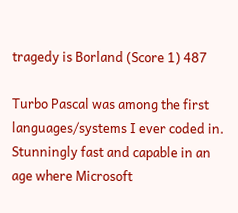tragedy is Borland (Score 1) 487

Turbo Pascal was among the first languages/systems I ever coded in. Stunningly fast and capable in an age where Microsoft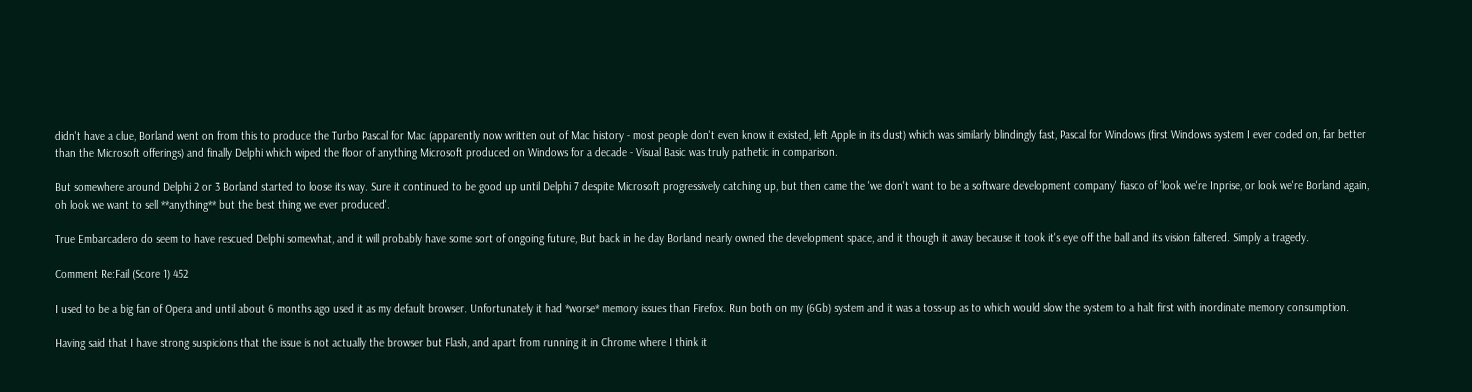didn't have a clue, Borland went on from this to produce the Turbo Pascal for Mac (apparently now written out of Mac history - most people don't even know it existed, left Apple in its dust) which was similarly blindingly fast, Pascal for Windows (first Windows system I ever coded on, far better than the Microsoft offerings) and finally Delphi which wiped the floor of anything Microsoft produced on Windows for a decade - Visual Basic was truly pathetic in comparison.

But somewhere around Delphi 2 or 3 Borland started to loose its way. Sure it continued to be good up until Delphi 7 despite Microsoft progressively catching up, but then came the 'we don't want to be a software development company' fiasco of 'look we're Inprise, or look we're Borland again, oh look we want to sell **anything** but the best thing we ever produced'.

True Embarcadero do seem to have rescued Delphi somewhat, and it will probably have some sort of ongoing future, But back in he day Borland nearly owned the development space, and it though it away because it took it's eye off the ball and its vision faltered. Simply a tragedy.

Comment Re:Fail (Score 1) 452

I used to be a big fan of Opera and until about 6 months ago used it as my default browser. Unfortunately it had *worse* memory issues than Firefox. Run both on my (6Gb) system and it was a toss-up as to which would slow the system to a halt first with inordinate memory consumption.

Having said that I have strong suspicions that the issue is not actually the browser but Flash, and apart from running it in Chrome where I think it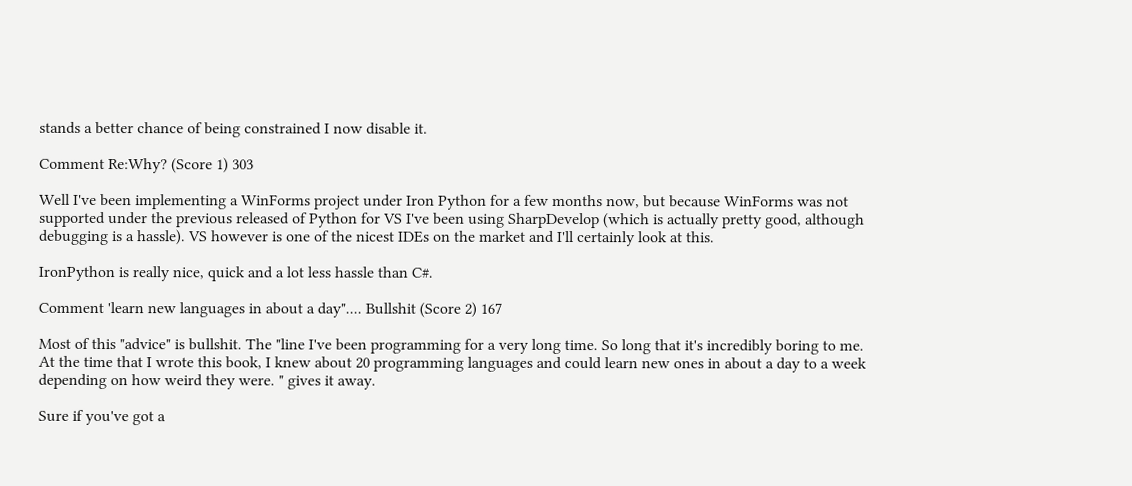stands a better chance of being constrained I now disable it.

Comment Re:Why? (Score 1) 303

Well I've been implementing a WinForms project under Iron Python for a few months now, but because WinForms was not supported under the previous released of Python for VS I've been using SharpDevelop (which is actually pretty good, although debugging is a hassle). VS however is one of the nicest IDEs on the market and I'll certainly look at this.

IronPython is really nice, quick and a lot less hassle than C#.

Comment 'learn new languages in about a day".... Bullshit (Score 2) 167

Most of this "advice" is bullshit. The "line I've been programming for a very long time. So long that it's incredibly boring to me. At the time that I wrote this book, I knew about 20 programming languages and could learn new ones in about a day to a week depending on how weird they were. " gives it away.

Sure if you've got a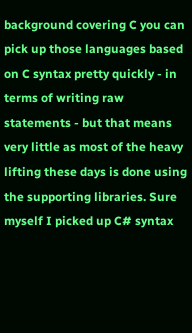background covering C you can pick up those languages based on C syntax pretty quickly - in terms of writing raw statements - but that means very little as most of the heavy lifting these days is done using the supporting libraries. Sure myself I picked up C# syntax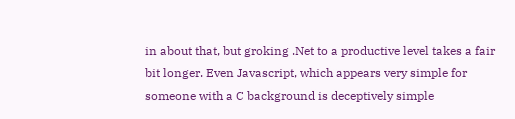in about that, but groking .Net to a productive level takes a fair bit longer. Even Javascript, which appears very simple for someone with a C background is deceptively simple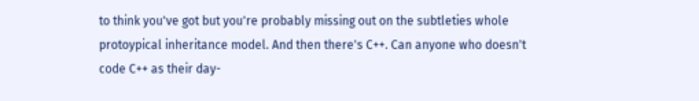to think you've got but you're probably missing out on the subtleties whole protoypical inheritance model. And then there's C++. Can anyone who doesn't code C++ as their day-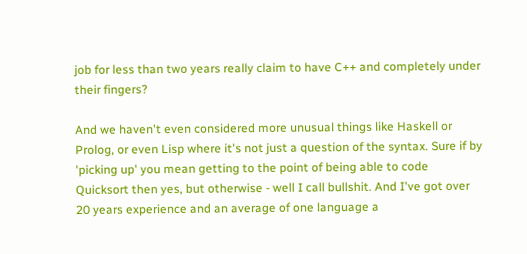job for less than two years really claim to have C++ and completely under their fingers?

And we haven't even considered more unusual things like Haskell or Prolog, or even Lisp where it's not just a question of the syntax. Sure if by 'picking up' you mean getting to the point of being able to code Quicksort then yes, but otherwise - well I call bullshit. And I've got over 20 years experience and an average of one language a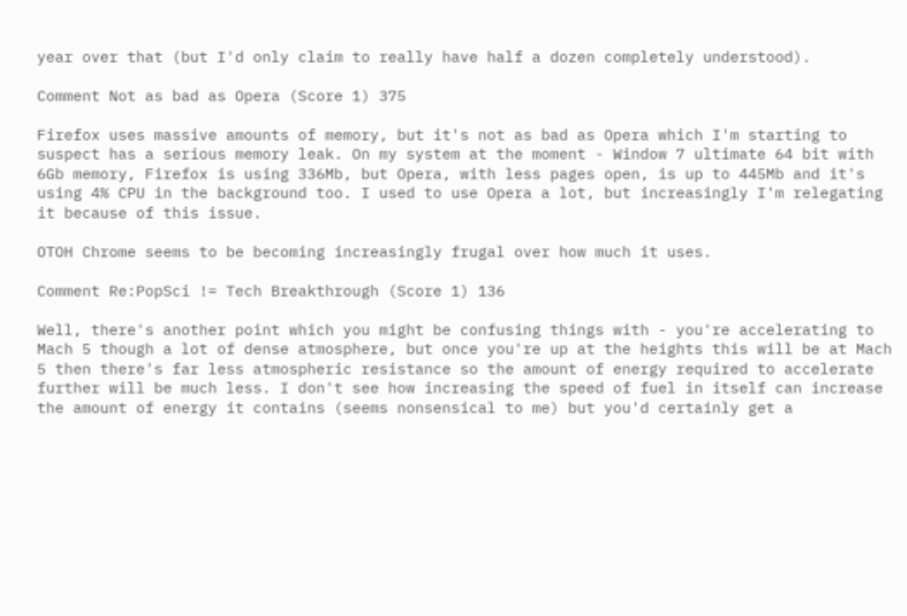year over that (but I'd only claim to really have half a dozen completely understood).

Comment Not as bad as Opera (Score 1) 375

Firefox uses massive amounts of memory, but it's not as bad as Opera which I'm starting to suspect has a serious memory leak. On my system at the moment - Window 7 ultimate 64 bit with 6Gb memory, Firefox is using 336Mb, but Opera, with less pages open, is up to 445Mb and it's using 4% CPU in the background too. I used to use Opera a lot, but increasingly I'm relegating it because of this issue.

OTOH Chrome seems to be becoming increasingly frugal over how much it uses.

Comment Re:PopSci != Tech Breakthrough (Score 1) 136

Well, there's another point which you might be confusing things with - you're accelerating to Mach 5 though a lot of dense atmosphere, but once you're up at the heights this will be at Mach 5 then there's far less atmospheric resistance so the amount of energy required to accelerate further will be much less. I don't see how increasing the speed of fuel in itself can increase the amount of energy it contains (seems nonsensical to me) but you'd certainly get a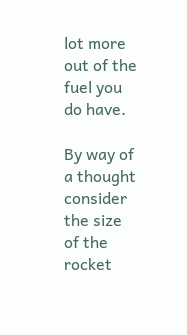lot more out of the fuel you do have.

By way of a thought consider the size of the rocket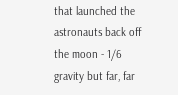that launched the astronauts back off the moon - 1/6 gravity but far, far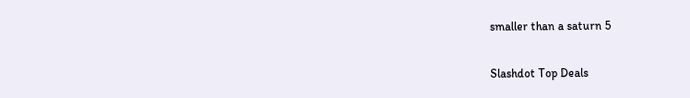smaller than a saturn 5

Slashdot Top Deals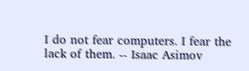I do not fear computers. I fear the lack of them. -- Isaac Asimov